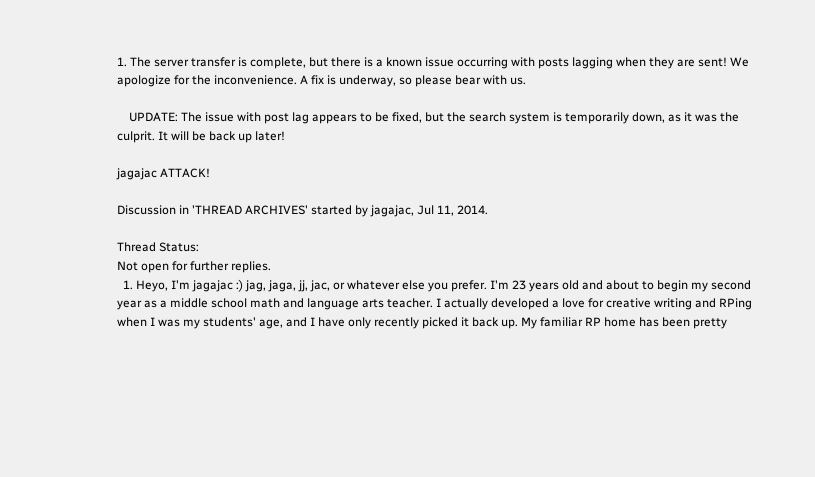1. The server transfer is complete, but there is a known issue occurring with posts lagging when they are sent! We apologize for the inconvenience. A fix is underway, so please bear with us.

    UPDATE: The issue with post lag appears to be fixed, but the search system is temporarily down, as it was the culprit. It will be back up later!

jagajac ATTACK!

Discussion in 'THREAD ARCHIVES' started by jagajac, Jul 11, 2014.

Thread Status:
Not open for further replies.
  1. Heyo, I'm jagajac :) jag, jaga, jj, jac, or whatever else you prefer. I'm 23 years old and about to begin my second year as a middle school math and language arts teacher. I actually developed a love for creative writing and RPing when I was my students' age, and I have only recently picked it back up. My familiar RP home has been pretty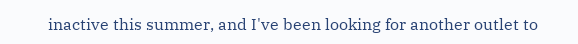inactive this summer, and I've been looking for another outlet to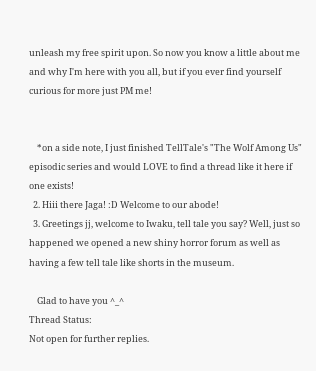unleash my free spirit upon. So now you know a little about me and why I'm here with you all, but if you ever find yourself curious for more just PM me!


    *on a side note, I just finished TellTale's "The Wolf Among Us" episodic series and would LOVE to find a thread like it here if one exists!
  2. Hiii there Jaga! :D Welcome to our abode!
  3. Greetings jj, welcome to Iwaku, tell tale you say? Well, just so happened we opened a new shiny horror forum as well as having a few tell tale like shorts in the museum.

    Glad to have you ^_^
Thread Status:
Not open for further replies.